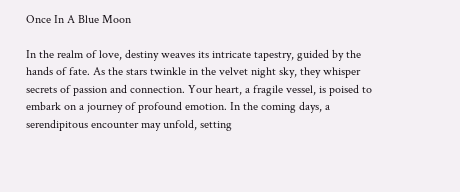Once In A Blue Moon

In the realm of love, destiny weaves its intricate tapestry, guided by the hands of fate. As the stars twinkle in the velvet night sky, they whisper secrets of passion and connection. Your heart, a fragile vessel, is poised to embark on a journey of profound emotion. In the coming days, a serendipitous encounter may unfold, setting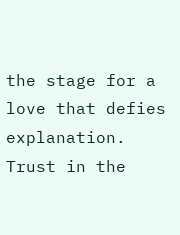the stage for a love that defies explanation. Trust in the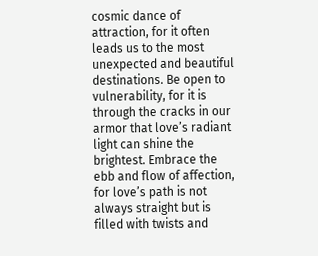cosmic dance of attraction, for it often leads us to the most unexpected and beautiful destinations. Be open to vulnerability, for it is through the cracks in our armor that love’s radiant light can shine the brightest. Embrace the ebb and flow of affection, for love’s path is not always straight but is filled with twists and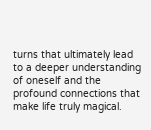turns that ultimately lead to a deeper understanding of oneself and the profound connections that make life truly magical.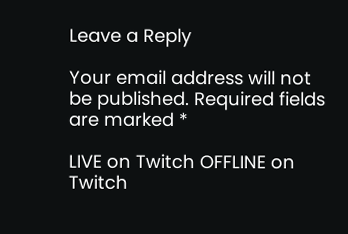Leave a Reply

Your email address will not be published. Required fields are marked *

LIVE on Twitch OFFLINE on Twitch